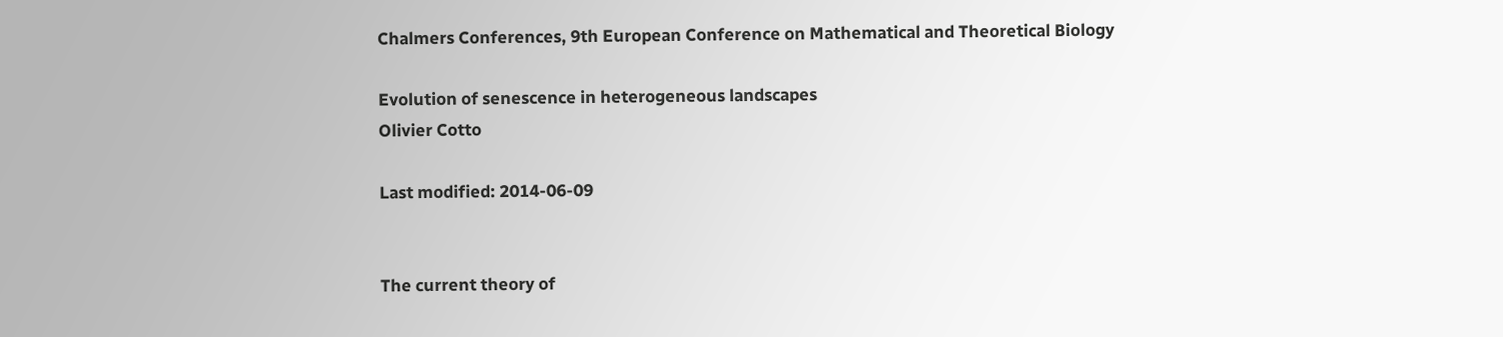Chalmers Conferences, 9th European Conference on Mathematical and Theoretical Biology

Evolution of senescence in heterogeneous landscapes
Olivier Cotto

Last modified: 2014-06-09


The current theory of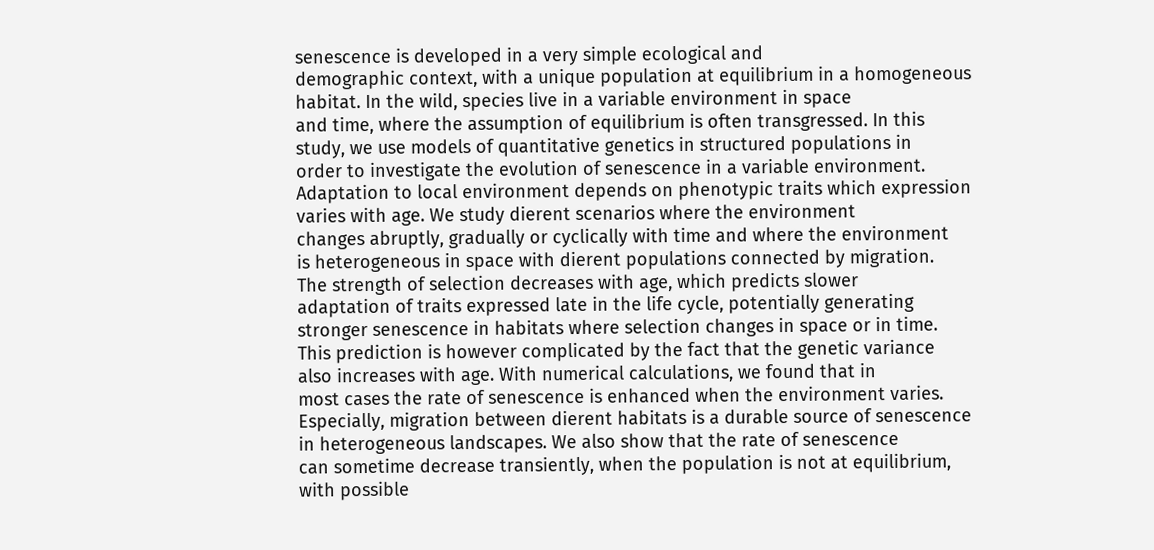senescence is developed in a very simple ecological and
demographic context, with a unique population at equilibrium in a homogeneous
habitat. In the wild, species live in a variable environment in space
and time, where the assumption of equilibrium is often transgressed. In this
study, we use models of quantitative genetics in structured populations in
order to investigate the evolution of senescence in a variable environment.
Adaptation to local environment depends on phenotypic traits which expression
varies with age. We study dierent scenarios where the environment
changes abruptly, gradually or cyclically with time and where the environment
is heterogeneous in space with dierent populations connected by migration.
The strength of selection decreases with age, which predicts slower
adaptation of traits expressed late in the life cycle, potentially generating
stronger senescence in habitats where selection changes in space or in time.
This prediction is however complicated by the fact that the genetic variance
also increases with age. With numerical calculations, we found that in
most cases the rate of senescence is enhanced when the environment varies.
Especially, migration between dierent habitats is a durable source of senescence
in heterogeneous landscapes. We also show that the rate of senescence
can sometime decrease transiently, when the population is not at equilibrium,
with possible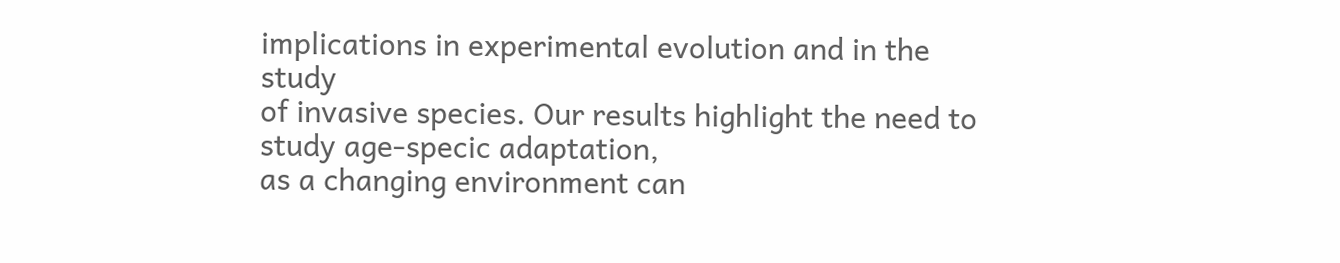implications in experimental evolution and in the study
of invasive species. Our results highlight the need to study age-specic adaptation,
as a changing environment can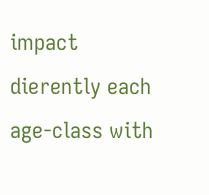impact dierently each age-class with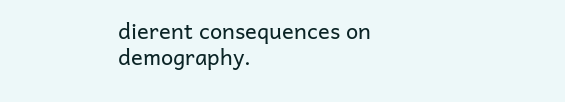dierent consequences on demography.